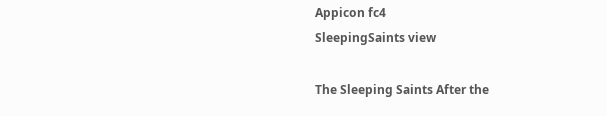Appicon fc4
SleepingSaints view

The Sleeping Saints After the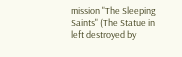mission "The Sleeping Saints" (The Statue in left destroyed by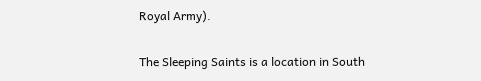Royal Army).

The Sleeping Saints is a location in South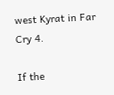west Kyrat in Far Cry 4.

If the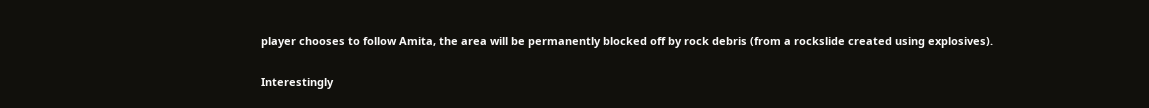player chooses to follow Amita, the area will be permanently blocked off by rock debris (from a rockslide created using explosives).

Interestingly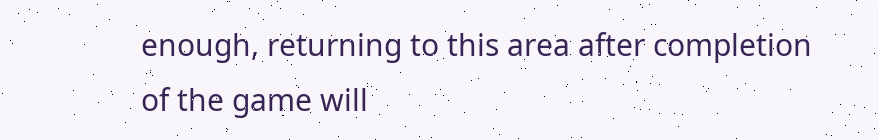enough, returning to this area after completion of the game will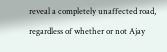reveal a completely unaffected road, regardless of whether or not Ajay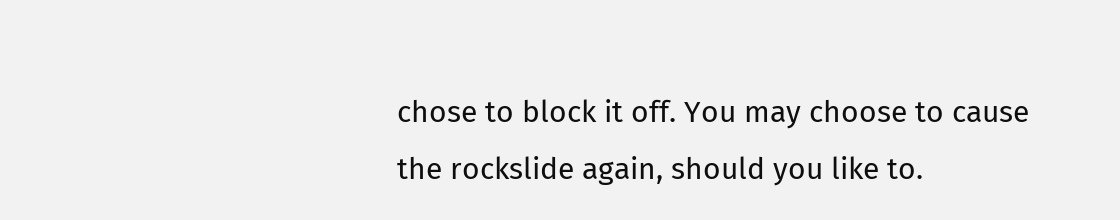chose to block it off. You may choose to cause the rockslide again, should you like to.